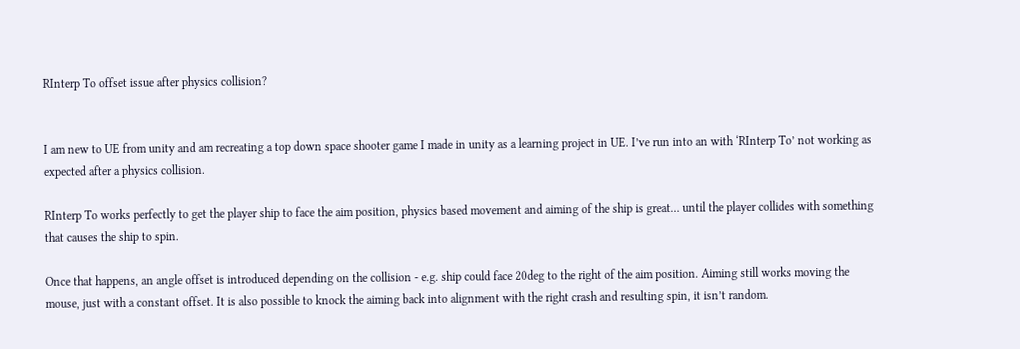RInterp To offset issue after physics collision?


I am new to UE from unity and am recreating a top down space shooter game I made in unity as a learning project in UE. I’ve run into an with ‘RInterp To’ not working as expected after a physics collision.

RInterp To works perfectly to get the player ship to face the aim position, physics based movement and aiming of the ship is great… until the player collides with something that causes the ship to spin.

Once that happens, an angle offset is introduced depending on the collision - e.g. ship could face 20deg to the right of the aim position. Aiming still works moving the mouse, just with a constant offset. It is also possible to knock the aiming back into alignment with the right crash and resulting spin, it isn’t random.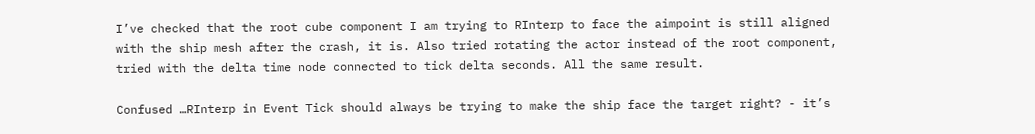I’ve checked that the root cube component I am trying to RInterp to face the aimpoint is still aligned with the ship mesh after the crash, it is. Also tried rotating the actor instead of the root component, tried with the delta time node connected to tick delta seconds. All the same result.

Confused …RInterp in Event Tick should always be trying to make the ship face the target right? - it’s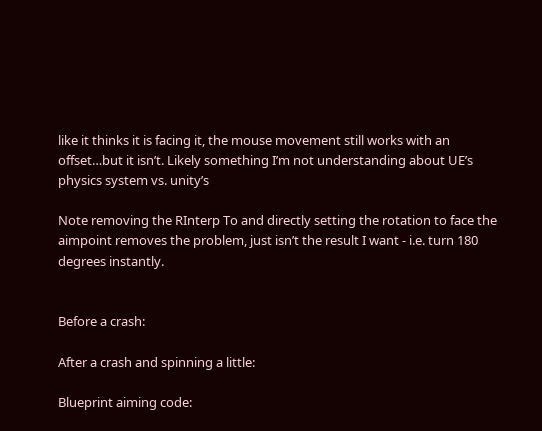like it thinks it is facing it, the mouse movement still works with an offset…but it isn’t. Likely something I’m not understanding about UE’s physics system vs. unity’s

Note removing the RInterp To and directly setting the rotation to face the aimpoint removes the problem, just isn’t the result I want - i.e. turn 180 degrees instantly.


Before a crash:

After a crash and spinning a little:

Blueprint aiming code: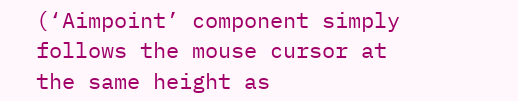(‘Aimpoint’ component simply follows the mouse cursor at the same height as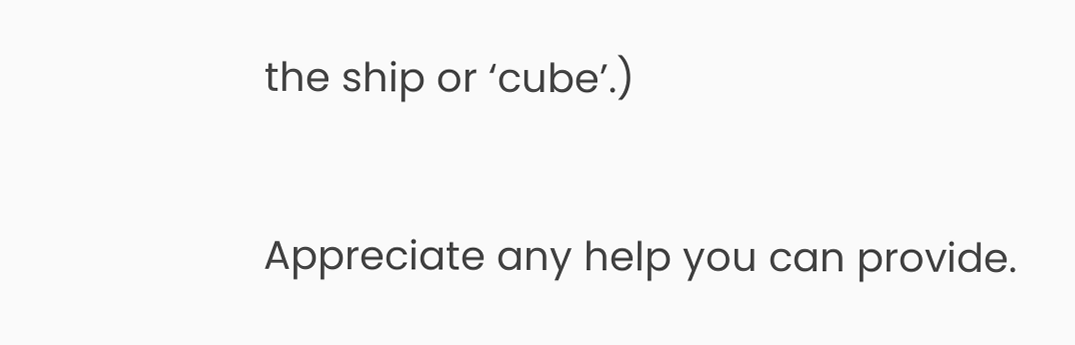the ship or ‘cube’.)

Appreciate any help you can provide.